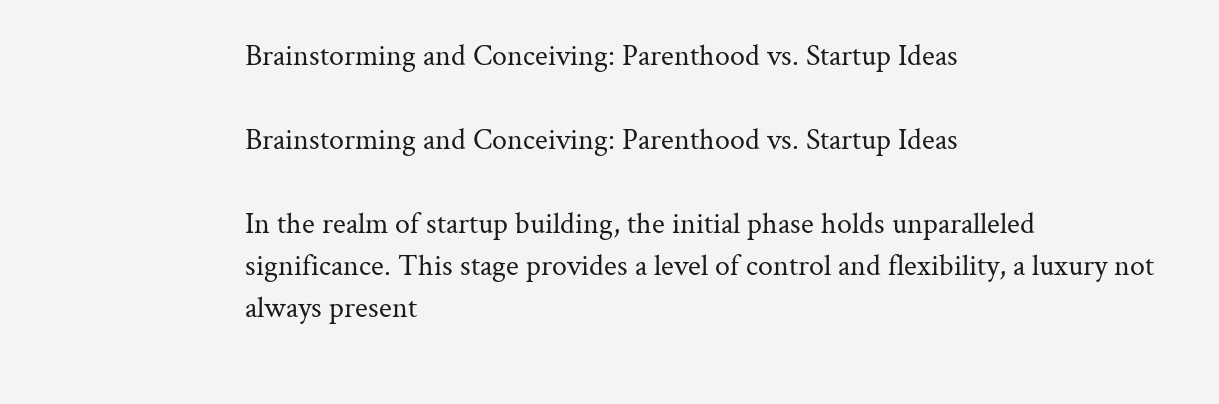Brainstorming and Conceiving: Parenthood vs. Startup Ideas

Brainstorming and Conceiving: Parenthood vs. Startup Ideas

In the realm of startup building, the initial phase holds unparalleled significance. This stage provides a level of control and flexibility, a luxury not always present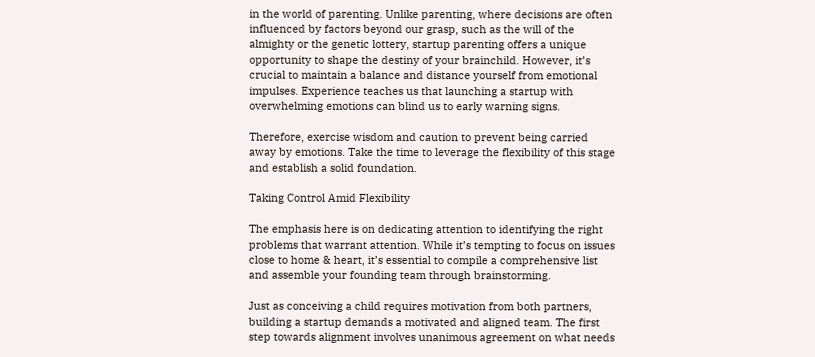in the world of parenting. Unlike parenting, where decisions are often influenced by factors beyond our grasp, such as the will of the almighty or the genetic lottery, startup parenting offers a unique opportunity to shape the destiny of your brainchild. However, it’s crucial to maintain a balance and distance yourself from emotional impulses. Experience teaches us that launching a startup with overwhelming emotions can blind us to early warning signs.

Therefore, exercise wisdom and caution to prevent being carried away by emotions. Take the time to leverage the flexibility of this stage and establish a solid foundation.

Taking Control Amid Flexibility

The emphasis here is on dedicating attention to identifying the right problems that warrant attention. While it’s tempting to focus on issues close to home & heart, it’s essential to compile a comprehensive list and assemble your founding team through brainstorming.

Just as conceiving a child requires motivation from both partners, building a startup demands a motivated and aligned team. The first step towards alignment involves unanimous agreement on what needs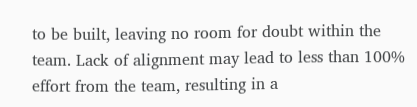to be built, leaving no room for doubt within the team. Lack of alignment may lead to less than 100% effort from the team, resulting in a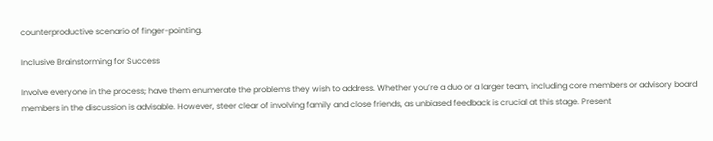counterproductive scenario of finger-pointing.

Inclusive Brainstorming for Success

Involve everyone in the process; have them enumerate the problems they wish to address. Whether you’re a duo or a larger team, including core members or advisory board members in the discussion is advisable. However, steer clear of involving family and close friends, as unbiased feedback is crucial at this stage. Present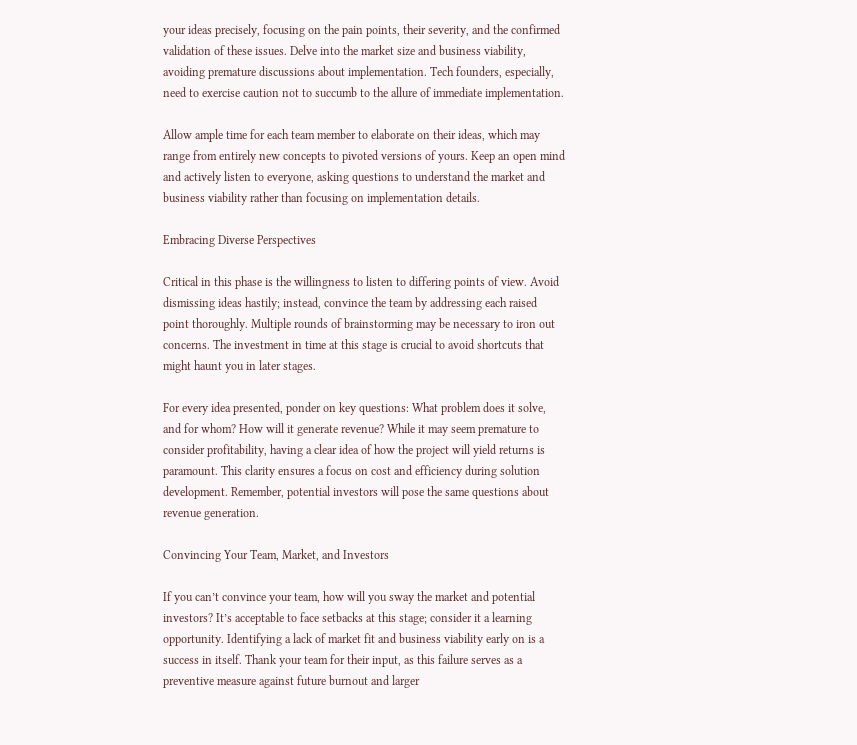your ideas precisely, focusing on the pain points, their severity, and the confirmed validation of these issues. Delve into the market size and business viability, avoiding premature discussions about implementation. Tech founders, especially, need to exercise caution not to succumb to the allure of immediate implementation.

Allow ample time for each team member to elaborate on their ideas, which may range from entirely new concepts to pivoted versions of yours. Keep an open mind and actively listen to everyone, asking questions to understand the market and business viability rather than focusing on implementation details.

Embracing Diverse Perspectives

Critical in this phase is the willingness to listen to differing points of view. Avoid dismissing ideas hastily; instead, convince the team by addressing each raised point thoroughly. Multiple rounds of brainstorming may be necessary to iron out concerns. The investment in time at this stage is crucial to avoid shortcuts that might haunt you in later stages.

For every idea presented, ponder on key questions: What problem does it solve, and for whom? How will it generate revenue? While it may seem premature to consider profitability, having a clear idea of how the project will yield returns is paramount. This clarity ensures a focus on cost and efficiency during solution development. Remember, potential investors will pose the same questions about revenue generation.

Convincing Your Team, Market, and Investors

If you can’t convince your team, how will you sway the market and potential investors? It’s acceptable to face setbacks at this stage; consider it a learning opportunity. Identifying a lack of market fit and business viability early on is a success in itself. Thank your team for their input, as this failure serves as a preventive measure against future burnout and larger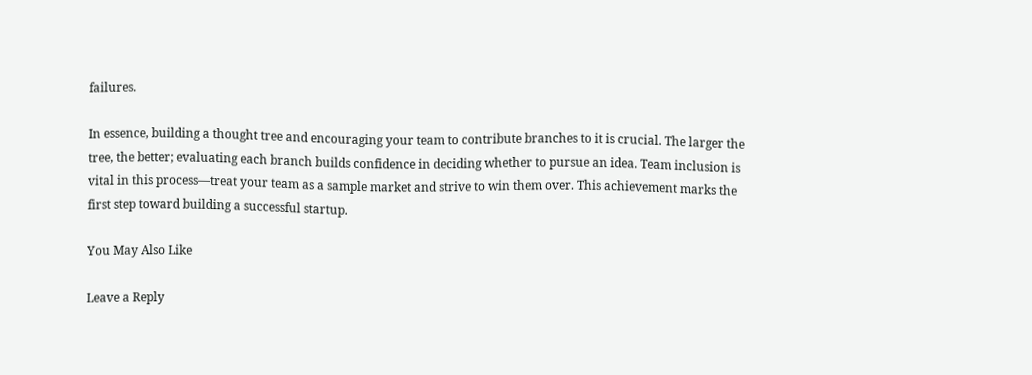failures.

In essence, building a thought tree and encouraging your team to contribute branches to it is crucial. The larger the tree, the better; evaluating each branch builds confidence in deciding whether to pursue an idea. Team inclusion is vital in this process—treat your team as a sample market and strive to win them over. This achievement marks the first step toward building a successful startup.

You May Also Like

Leave a Reply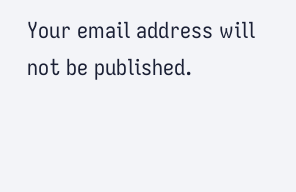Your email address will not be published.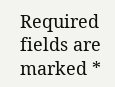Required fields are marked *